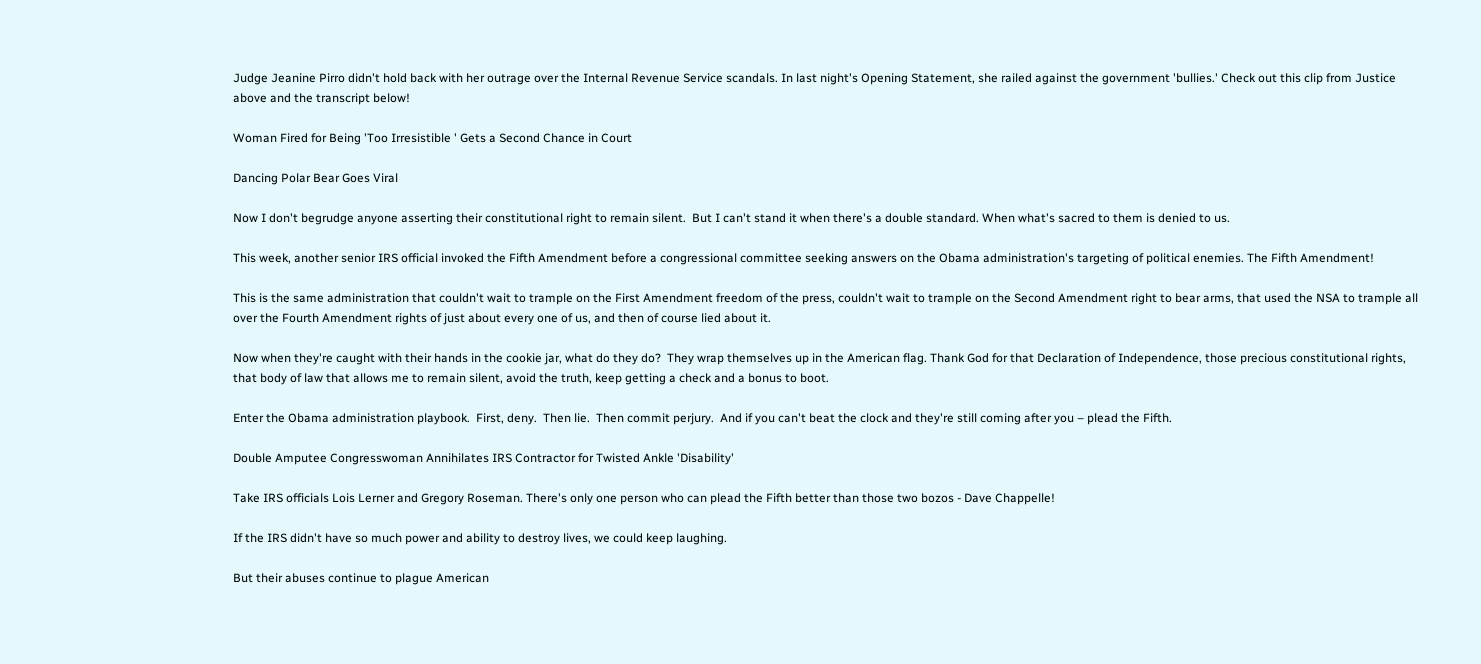Judge Jeanine Pirro didn't hold back with her outrage over the Internal Revenue Service scandals. In last night's Opening Statement, she railed against the government 'bullies.' Check out this clip from Justice above and the transcript below!

Woman Fired for Being 'Too Irresistible ' Gets a Second Chance in Court

Dancing Polar Bear Goes Viral

Now I don't begrudge anyone asserting their constitutional right to remain silent.  But I can't stand it when there's a double standard. When what's sacred to them is denied to us.

This week, another senior IRS official invoked the Fifth Amendment before a congressional committee seeking answers on the Obama administration's targeting of political enemies. The Fifth Amendment!

This is the same administration that couldn't wait to trample on the First Amendment freedom of the press, couldn't wait to trample on the Second Amendment right to bear arms, that used the NSA to trample all over the Fourth Amendment rights of just about every one of us, and then of course lied about it.

Now when they're caught with their hands in the cookie jar, what do they do?  They wrap themselves up in the American flag. Thank God for that Declaration of Independence, those precious constitutional rights, that body of law that allows me to remain silent, avoid the truth, keep getting a check and a bonus to boot.

Enter the Obama administration playbook.  First, deny.  Then lie.  Then commit perjury.  And if you can't beat the clock and they're still coming after you – plead the Fifth.

Double Amputee Congresswoman Annihilates IRS Contractor for Twisted Ankle 'Disability'

Take IRS officials Lois Lerner and Gregory Roseman. There's only one person who can plead the Fifth better than those two bozos - Dave Chappelle!

If the IRS didn't have so much power and ability to destroy lives, we could keep laughing.

But their abuses continue to plague American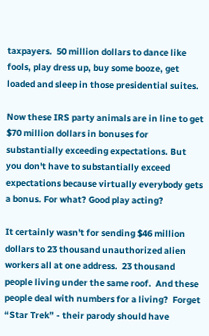taxpayers.  50 million dollars to dance like fools, play dress up, buy some booze, get loaded and sleep in those presidential suites.

Now these IRS party animals are in line to get $70 million dollars in bonuses for substantially exceeding expectations. But you don't have to substantially exceed expectations because virtually everybody gets a bonus. For what? Good play acting?

It certainly wasn't for sending $46 million dollars to 23 thousand unauthorized alien workers all at one address.  23 thousand people living under the same roof.  And these people deal with numbers for a living?  Forget “Star Trek” - their parody should have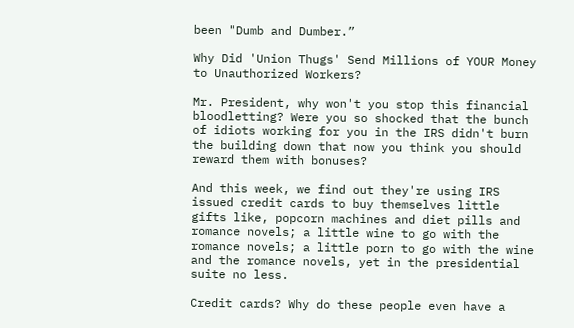been "Dumb and Dumber.”

Why Did 'Union Thugs' Send Millions of YOUR Money to Unauthorized Workers?

Mr. President, why won't you stop this financial bloodletting? Were you so shocked that the bunch of idiots working for you in the IRS didn't burn the building down that now you think you should reward them with bonuses?

And this week, we find out they're using IRS issued credit cards to buy themselves little gifts like, popcorn machines and diet pills and romance novels; a little wine to go with the romance novels; a little porn to go with the wine and the romance novels, yet in the presidential suite no less.

Credit cards? Why do these people even have a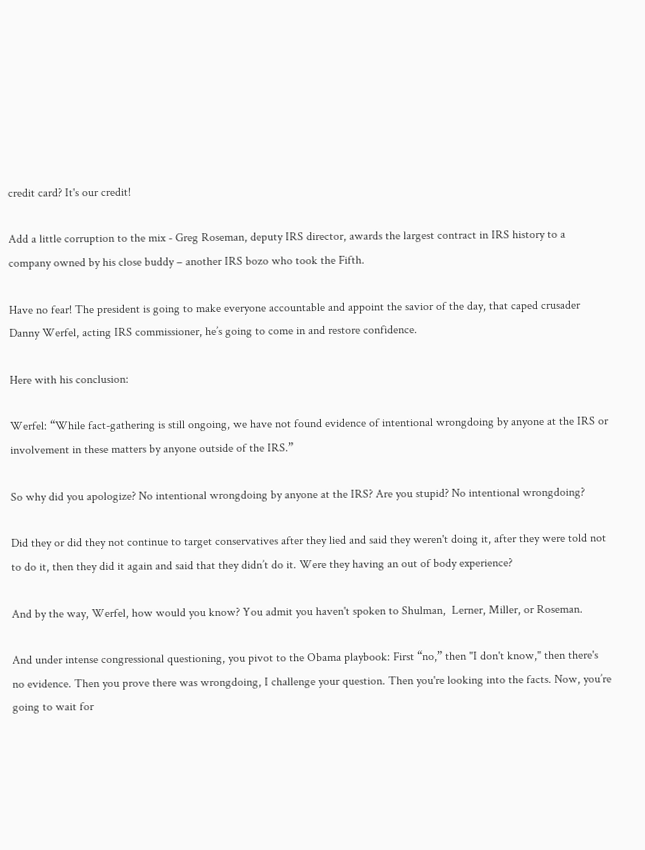credit card? It's our credit!

Add a little corruption to the mix - Greg Roseman, deputy IRS director, awards the largest contract in IRS history to a company owned by his close buddy – another IRS bozo who took the Fifth.

Have no fear! The president is going to make everyone accountable and appoint the savior of the day, that caped crusader Danny Werfel, acting IRS commissioner, he’s going to come in and restore confidence.

Here with his conclusion:

Werfel: “While fact-gathering is still ongoing, we have not found evidence of intentional wrongdoing by anyone at the IRS or involvement in these matters by anyone outside of the IRS.”

So why did you apologize? No intentional wrongdoing by anyone at the IRS? Are you stupid? No intentional wrongdoing?

Did they or did they not continue to target conservatives after they lied and said they weren't doing it, after they were told not to do it, then they did it again and said that they didn’t do it. Were they having an out of body experience?

And by the way, Werfel, how would you know? You admit you haven't spoken to Shulman,  Lerner, Miller, or Roseman.

And under intense congressional questioning, you pivot to the Obama playbook: First “no,” then "I don't know," then there's no evidence. Then you prove there was wrongdoing, I challenge your question. Then you're looking into the facts. Now, you’re going to wait for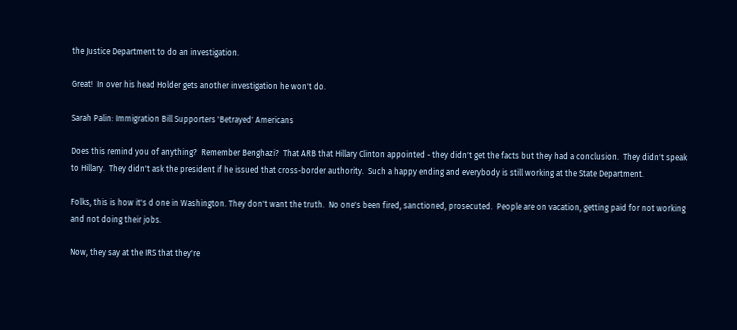the Justice Department to do an investigation.

Great!  In over his head Holder gets another investigation he won't do.

Sarah Palin: Immigration Bill Supporters 'Betrayed' Americans

Does this remind you of anything?  Remember Benghazi?  That ARB that Hillary Clinton appointed - they didn't get the facts but they had a conclusion.  They didn't speak to Hillary.  They didn't ask the president if he issued that cross-border authority.  Such a happy ending and everybody is still working at the State Department.

Folks, this is how it's d one in Washington. They don't want the truth.  No one's been fired, sanctioned, prosecuted.  People are on vacation, getting paid for not working and not doing their jobs.

Now, they say at the IRS that they're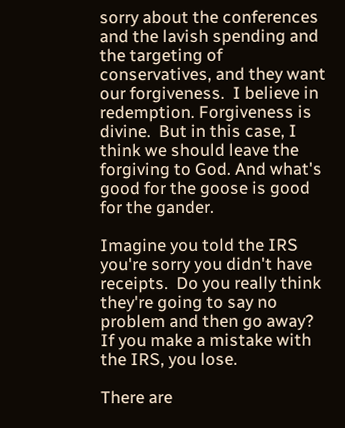sorry about the conferences and the lavish spending and the targeting of conservatives, and they want our forgiveness.  I believe in redemption. Forgiveness is divine.  But in this case, I think we should leave the forgiving to God. And what's good for the goose is good for the gander.

Imagine you told the IRS you're sorry you didn't have receipts.  Do you really think they're going to say no problem and then go away?  If you make a mistake with the IRS, you lose.

There are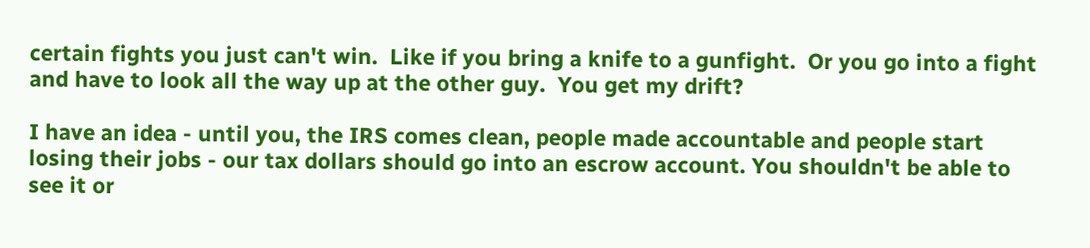certain fights you just can't win.  Like if you bring a knife to a gunfight.  Or you go into a fight and have to look all the way up at the other guy.  You get my drift?

I have an idea - until you, the IRS comes clean, people made accountable and people start losing their jobs - our tax dollars should go into an escrow account. You shouldn't be able to see it or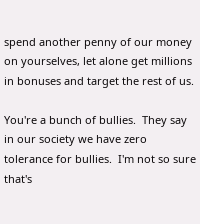spend another penny of our money on yourselves, let alone get millions in bonuses and target the rest of us.

You're a bunch of bullies.  They say in our society we have zero tolerance for bullies.  I'm not so sure that's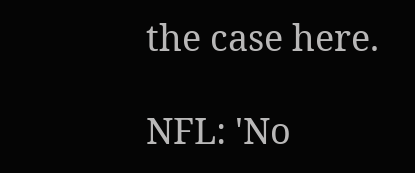the case here.

NFL: 'No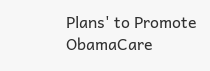Plans' to Promote ObamaCare